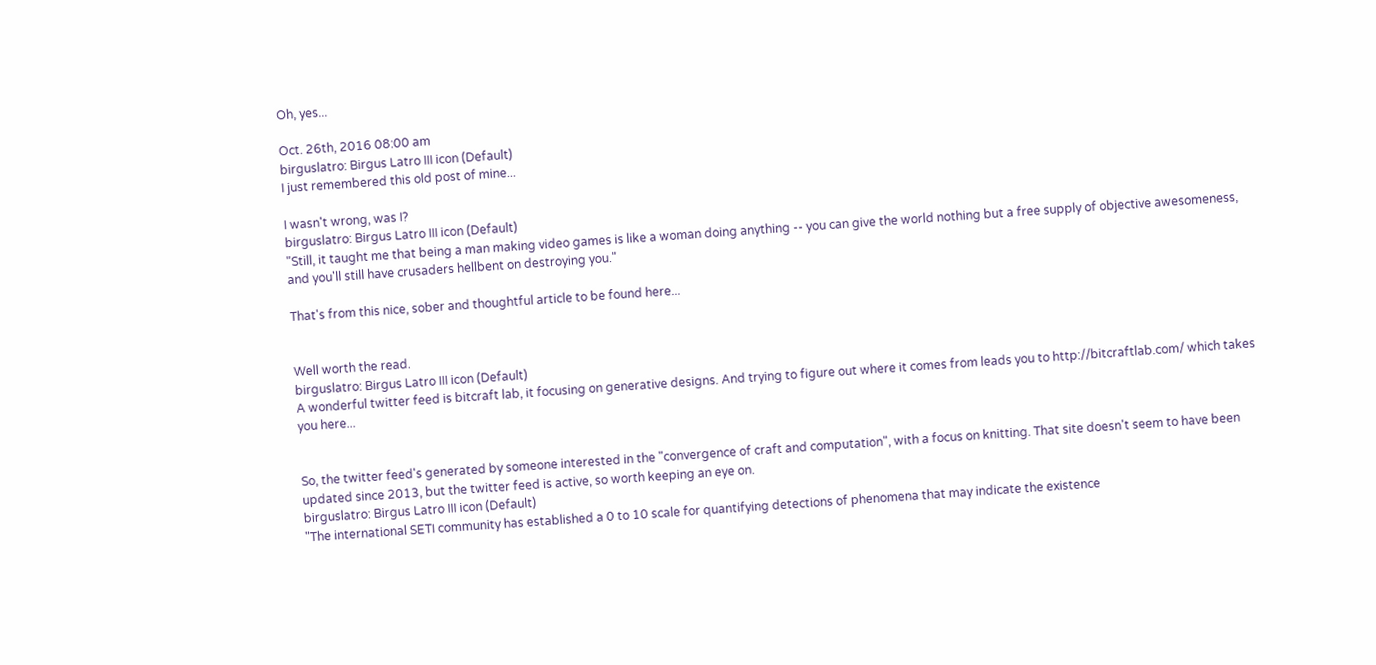Oh, yes...

Oct. 26th, 2016 08:00 am
birguslatro: Birgus Latro III icon (Default)
I just remembered this old post of mine...

I wasn't wrong, was I?
birguslatro: Birgus Latro III icon (Default)
"Still, it taught me that being a man making video games is like a woman doing anything -- you can give the world nothing but a free supply of objective awesomeness, and you'll still have crusaders hellbent on destroying you."

That's from this nice, sober and thoughtful article to be found here...


Well worth the read.
birguslatro: Birgus Latro III icon (Default)
A wonderful twitter feed is bitcraft lab, it focusing on generative designs. And trying to figure out where it comes from leads you to http://bitcraftlab.com/ which takes you here...


So, the twitter feed's generated by someone interested in the "convergence of craft and computation", with a focus on knitting. That site doesn't seem to have been updated since 2013, but the twitter feed is active, so worth keeping an eye on.
birguslatro: Birgus Latro III icon (Default)
"The international SETI community has established a 0 to 10 scale for quantifying detections of phenomena that may indicate the existence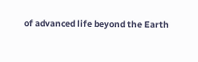of advanced life beyond the Earth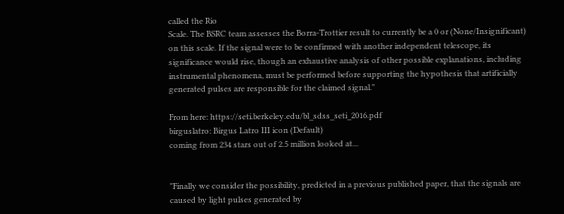called the Rio
Scale. The BSRC team assesses the Borra-Trottier result to currently be a 0 or (None/Insignificant) on this scale. If the signal were to be confirmed with another independent telescope, its significance would rise, though an exhaustive analysis of other possible explanations, including instrumental phenomena, must be performed before supporting the hypothesis that artificially generated pulses are responsible for the claimed signal."

From here: https://seti.berkeley.edu/bl_sdss_seti_2016.pdf
birguslatro: Birgus Latro III icon (Default)
coming from 234 stars out of 2.5 million looked at...


"Finally we consider the possibility, predicted in a previous published paper, that the signals are caused by light pulses generated by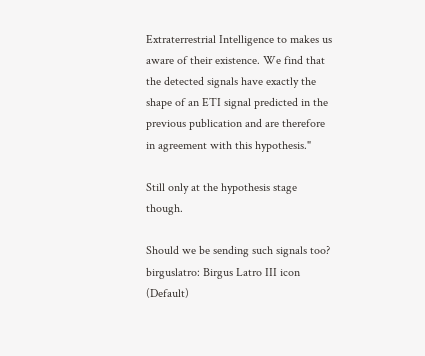Extraterrestrial Intelligence to makes us aware of their existence. We find that the detected signals have exactly the shape of an ETI signal predicted in the previous publication and are therefore in agreement with this hypothesis."

Still only at the hypothesis stage though.

Should we be sending such signals too?
birguslatro: Birgus Latro III icon (Default)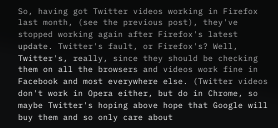So, having got Twitter videos working in Firefox last month, (see the previous post), they've stopped working again after Firefox's latest update. Twitter's fault, or Firefox's? Well, Twitter's, really, since they should be checking them on all the browsers and videos work fine in Facebook and most everywhere else. (Twitter videos don't work in Opera either, but do in Chrome, so maybe Twitter's hoping above hope that Google will buy them and so only care about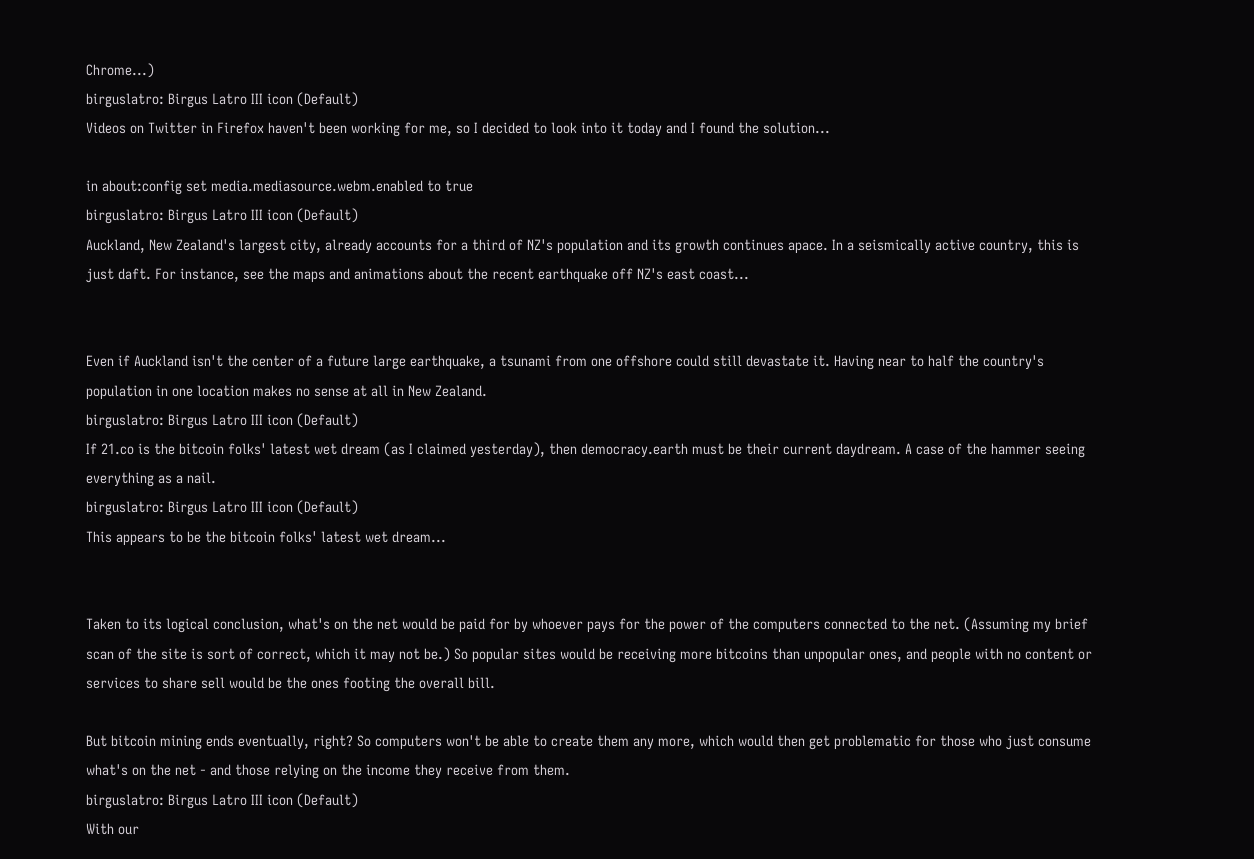Chrome...)
birguslatro: Birgus Latro III icon (Default)
Videos on Twitter in Firefox haven't been working for me, so I decided to look into it today and I found the solution...

in about:config set media.mediasource.webm.enabled to true
birguslatro: Birgus Latro III icon (Default)
Auckland, New Zealand's largest city, already accounts for a third of NZ's population and its growth continues apace. In a seismically active country, this is just daft. For instance, see the maps and animations about the recent earthquake off NZ's east coast...


Even if Auckland isn't the center of a future large earthquake, a tsunami from one offshore could still devastate it. Having near to half the country's population in one location makes no sense at all in New Zealand.
birguslatro: Birgus Latro III icon (Default)
If 21.co is the bitcoin folks' latest wet dream (as I claimed yesterday), then democracy.earth must be their current daydream. A case of the hammer seeing everything as a nail.
birguslatro: Birgus Latro III icon (Default)
This appears to be the bitcoin folks' latest wet dream...


Taken to its logical conclusion, what's on the net would be paid for by whoever pays for the power of the computers connected to the net. (Assuming my brief scan of the site is sort of correct, which it may not be.) So popular sites would be receiving more bitcoins than unpopular ones, and people with no content or services to share sell would be the ones footing the overall bill.

But bitcoin mining ends eventually, right? So computers won't be able to create them any more, which would then get problematic for those who just consume what's on the net - and those relying on the income they receive from them.
birguslatro: Birgus Latro III icon (Default)
With our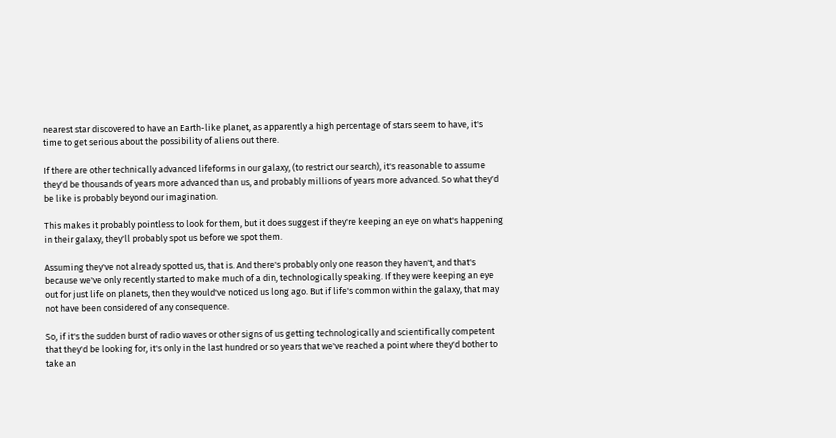nearest star discovered to have an Earth-like planet, as apparently a high percentage of stars seem to have, it's time to get serious about the possibility of aliens out there.

If there are other technically advanced lifeforms in our galaxy, (to restrict our search), it's reasonable to assume they'd be thousands of years more advanced than us, and probably millions of years more advanced. So what they'd be like is probably beyond our imagination.

This makes it probably pointless to look for them, but it does suggest if they're keeping an eye on what's happening in their galaxy, they'll probably spot us before we spot them.

Assuming they've not already spotted us, that is. And there's probably only one reason they haven't, and that's because we've only recently started to make much of a din, technologically speaking. If they were keeping an eye out for just life on planets, then they would've noticed us long ago. But if life's common within the galaxy, that may not have been considered of any consequence.

So, if it's the sudden burst of radio waves or other signs of us getting technologically and scientifically competent that they'd be looking for, it's only in the last hundred or so years that we've reached a point where they'd bother to take an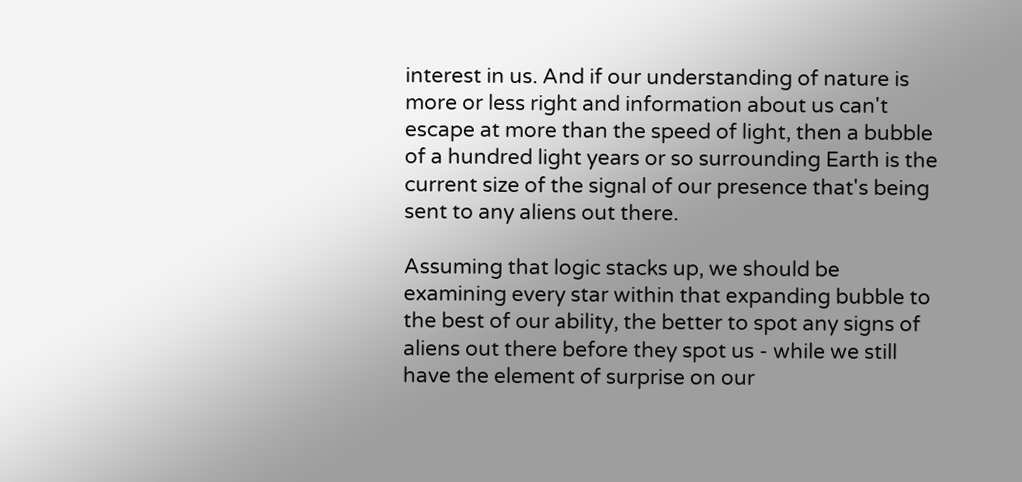interest in us. And if our understanding of nature is more or less right and information about us can't escape at more than the speed of light, then a bubble of a hundred light years or so surrounding Earth is the current size of the signal of our presence that's being sent to any aliens out there.

Assuming that logic stacks up, we should be examining every star within that expanding bubble to the best of our ability, the better to spot any signs of aliens out there before they spot us - while we still have the element of surprise on our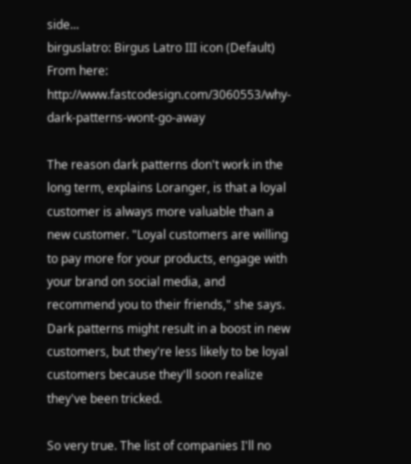side...
birguslatro: Birgus Latro III icon (Default)
From here: http://www.fastcodesign.com/3060553/why-dark-patterns-wont-go-away

The reason dark patterns don't work in the long term, explains Loranger, is that a loyal customer is always more valuable than a new customer. "Loyal customers are willing to pay more for your products, engage with your brand on social media, and recommend you to their friends," she says. Dark patterns might result in a boost in new customers, but they're less likely to be loyal customers because they'll soon realize they've been tricked.

So very true. The list of companies I'll no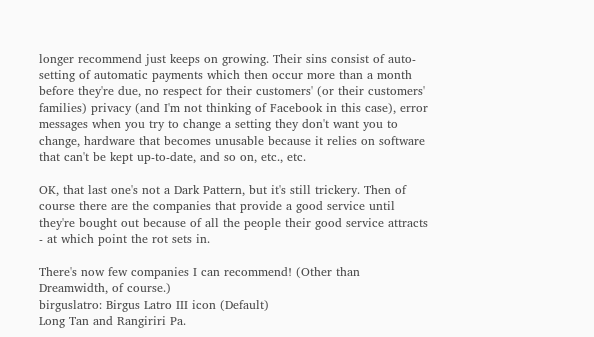longer recommend just keeps on growing. Their sins consist of auto-setting of automatic payments which then occur more than a month before they're due, no respect for their customers' (or their customers' families) privacy (and I'm not thinking of Facebook in this case), error messages when you try to change a setting they don't want you to change, hardware that becomes unusable because it relies on software that can't be kept up-to-date, and so on, etc., etc.

OK, that last one's not a Dark Pattern, but it's still trickery. Then of course there are the companies that provide a good service until they're bought out because of all the people their good service attracts - at which point the rot sets in.

There's now few companies I can recommend! (Other than Dreamwidth, of course.)
birguslatro: Birgus Latro III icon (Default)
Long Tan and Rangiriri Pa.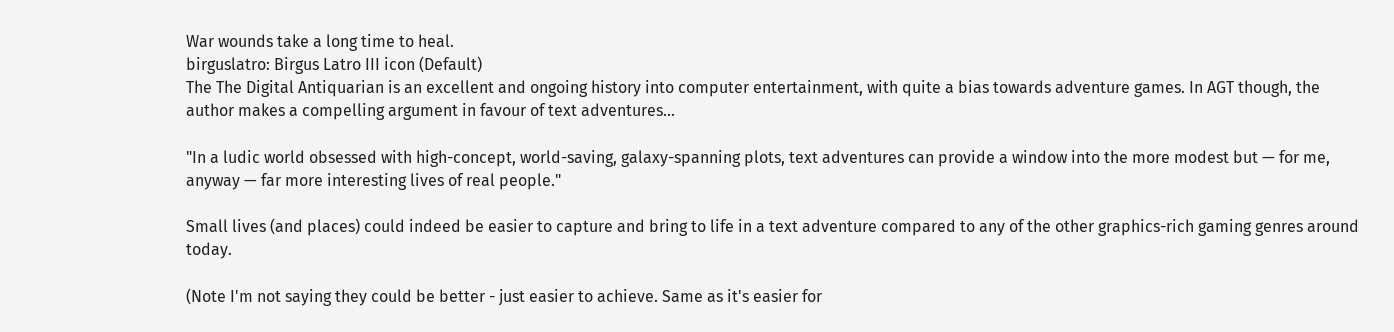War wounds take a long time to heal.
birguslatro: Birgus Latro III icon (Default)
The The Digital Antiquarian is an excellent and ongoing history into computer entertainment, with quite a bias towards adventure games. In AGT though, the author makes a compelling argument in favour of text adventures...

"In a ludic world obsessed with high-concept, world-saving, galaxy-spanning plots, text adventures can provide a window into the more modest but — for me, anyway — far more interesting lives of real people."

Small lives (and places) could indeed be easier to capture and bring to life in a text adventure compared to any of the other graphics-rich gaming genres around today.

(Note I'm not saying they could be better - just easier to achieve. Same as it's easier for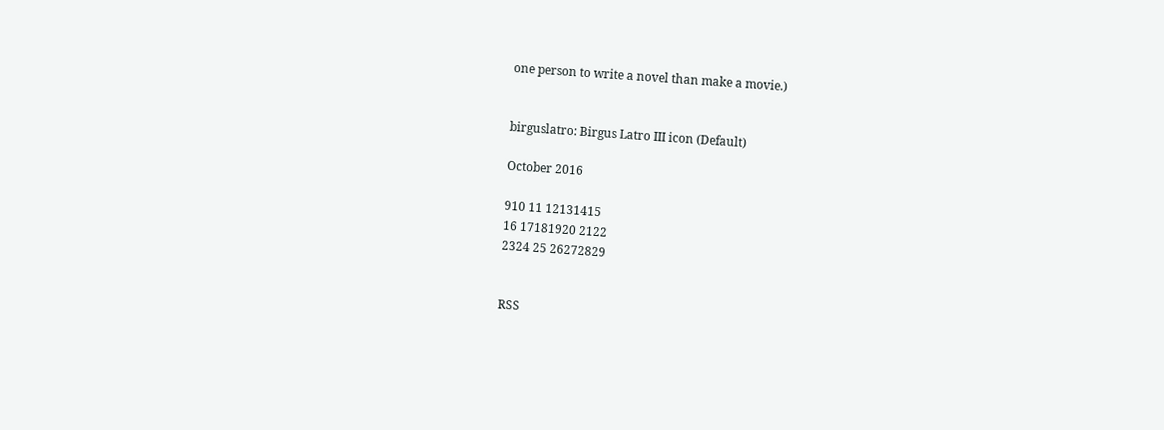one person to write a novel than make a movie.)


birguslatro: Birgus Latro III icon (Default)

October 2016

910 11 12131415
16 17181920 2122
2324 25 26272829


RSS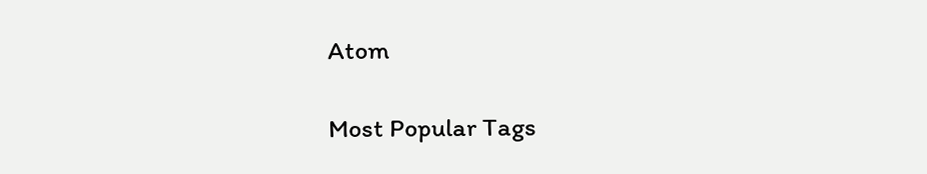Atom

Most Popular Tags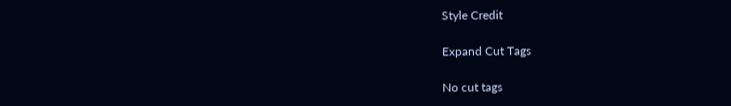Style Credit

Expand Cut Tags

No cut tags